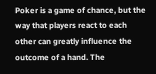Poker is a game of chance, but the way that players react to each other can greatly influence the outcome of a hand. The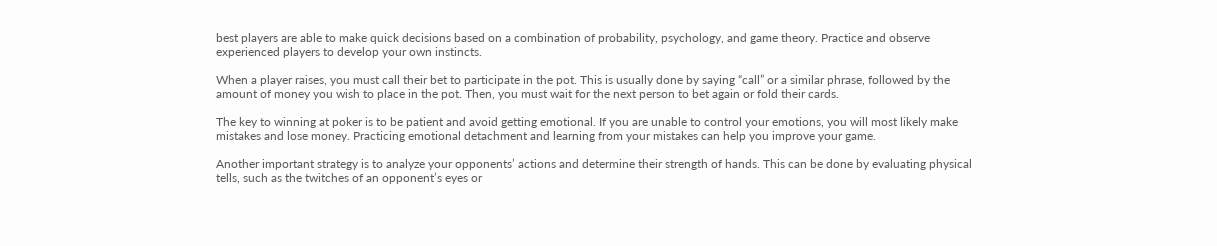best players are able to make quick decisions based on a combination of probability, psychology, and game theory. Practice and observe experienced players to develop your own instincts.

When a player raises, you must call their bet to participate in the pot. This is usually done by saying “call” or a similar phrase, followed by the amount of money you wish to place in the pot. Then, you must wait for the next person to bet again or fold their cards.

The key to winning at poker is to be patient and avoid getting emotional. If you are unable to control your emotions, you will most likely make mistakes and lose money. Practicing emotional detachment and learning from your mistakes can help you improve your game.

Another important strategy is to analyze your opponents’ actions and determine their strength of hands. This can be done by evaluating physical tells, such as the twitches of an opponent’s eyes or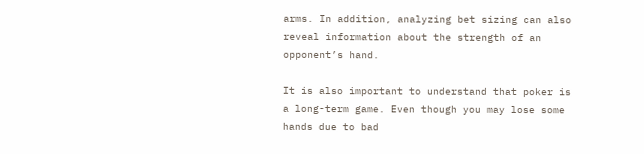arms. In addition, analyzing bet sizing can also reveal information about the strength of an opponent’s hand.

It is also important to understand that poker is a long-term game. Even though you may lose some hands due to bad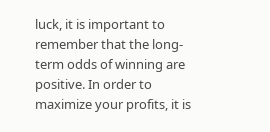luck, it is important to remember that the long-term odds of winning are positive. In order to maximize your profits, it is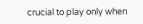crucial to play only when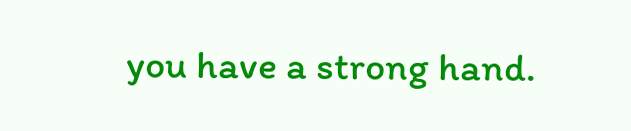you have a strong hand.